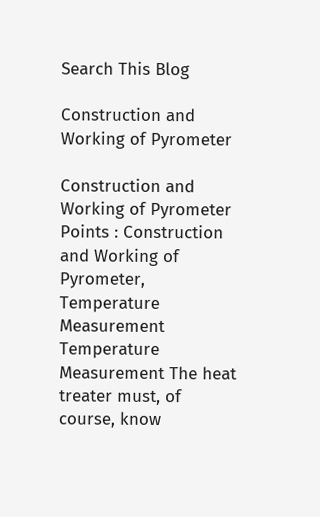Search This Blog

Construction and Working of Pyrometer

Construction and Working of Pyrometer
Points : Construction and Working of Pyrometer, Temperature Measurement Temperature Measurement The heat treater must, of course, know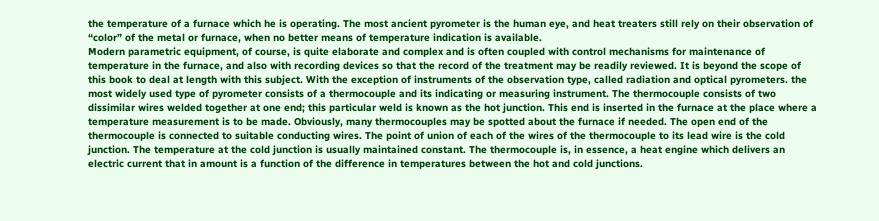the temperature of a furnace which he is operating. The most ancient pyrometer is the human eye, and heat treaters still rely on their observation of “color” of the metal or furnace, when no better means of temperature indication is available.
Modern parametric equipment, of course, is quite elaborate and complex and is often coupled with control mechanisms for maintenance of temperature in the furnace, and also with recording devices so that the record of the treatment may be readily reviewed. It is beyond the scope of this book to deal at length with this subject. With the exception of instruments of the observation type, called radiation and optical pyrometers. the most widely used type of pyrometer consists of a thermocouple and its indicating or measuring instrument. The thermocouple consists of two dissimilar wires welded together at one end; this particular weld is known as the hot junction. This end is inserted in the furnace at the place where a temperature measurement is to be made. Obviously, many thermocouples may be spotted about the furnace if needed. The open end of the thermocouple is connected to suitable conducting wires. The point of union of each of the wires of the thermocouple to its lead wire is the cold junction. The temperature at the cold junction is usually maintained constant. The thermocouple is, in essence, a heat engine which delivers an electric current that in amount is a function of the difference in temperatures between the hot and cold junctions.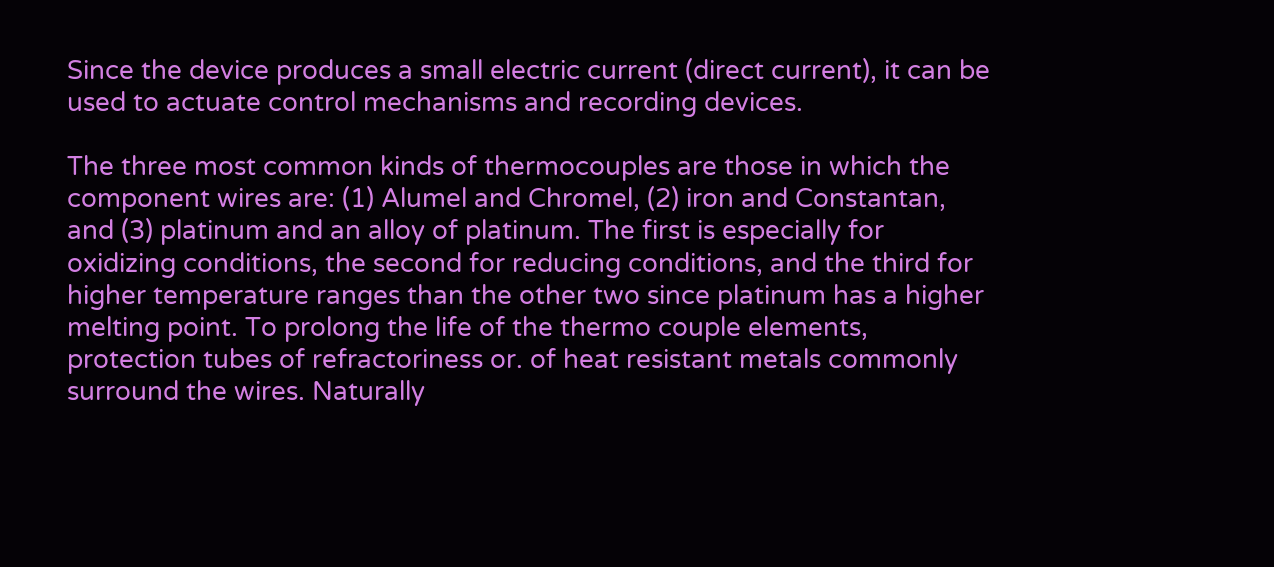Since the device produces a small electric current (direct current), it can be used to actuate control mechanisms and recording devices.

The three most common kinds of thermocouples are those in which the component wires are: (1) Alumel and Chromel, (2) iron and Constantan, and (3) platinum and an alloy of platinum. The first is especially for oxidizing conditions, the second for reducing conditions, and the third for higher temperature ranges than the other two since platinum has a higher melting point. To prolong the life of the thermo couple elements, protection tubes of refractoriness or. of heat resistant metals commonly surround the wires. Naturally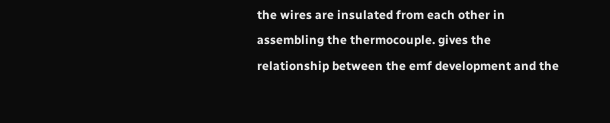the wires are insulated from each other in assembling the thermocouple. gives the relationship between the emf development and the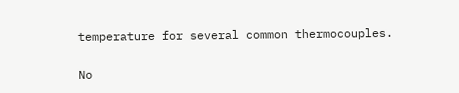temperature for several common thermocouples.

No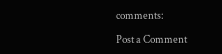comments:

Post a Comment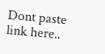Dont paste link here..